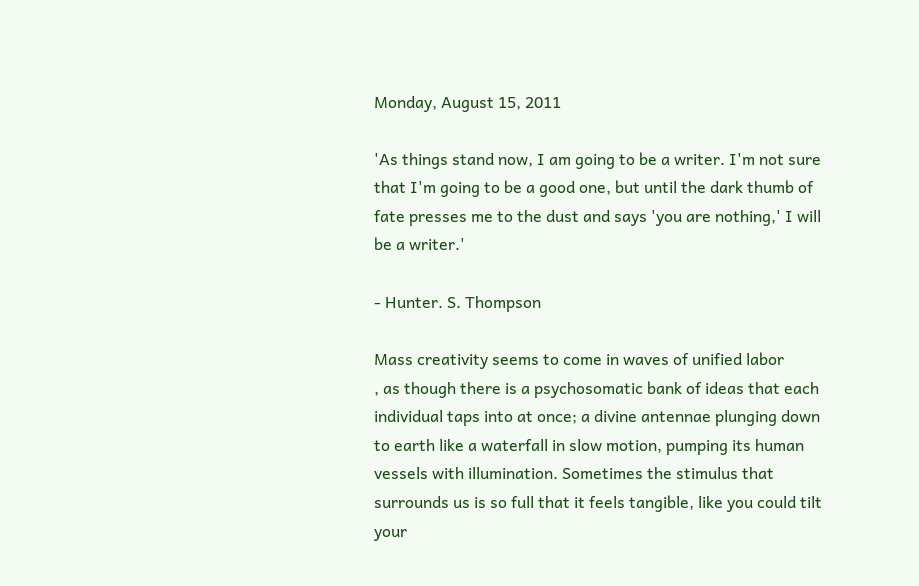Monday, August 15, 2011

'As things stand now, I am going to be a writer. I'm not sure that I'm going to be a good one, but until the dark thumb of fate presses me to the dust and says 'you are nothing,' I will be a writer.'

- Hunter. S. Thompson

Mass creativity seems to come in waves of unified labor
, as though there is a psychosomatic bank of ideas that each individual taps into at once; a divine antennae plunging down to earth like a waterfall in slow motion, pumping its human vessels with illumination. Sometimes the stimulus that surrounds us is so full that it feels tangible, like you could tilt your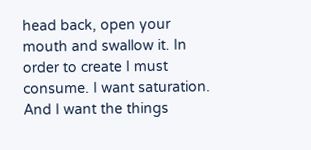head back, open your mouth and swallow it. In order to create I must consume. I want saturation. And I want the things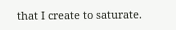that I create to saturate.